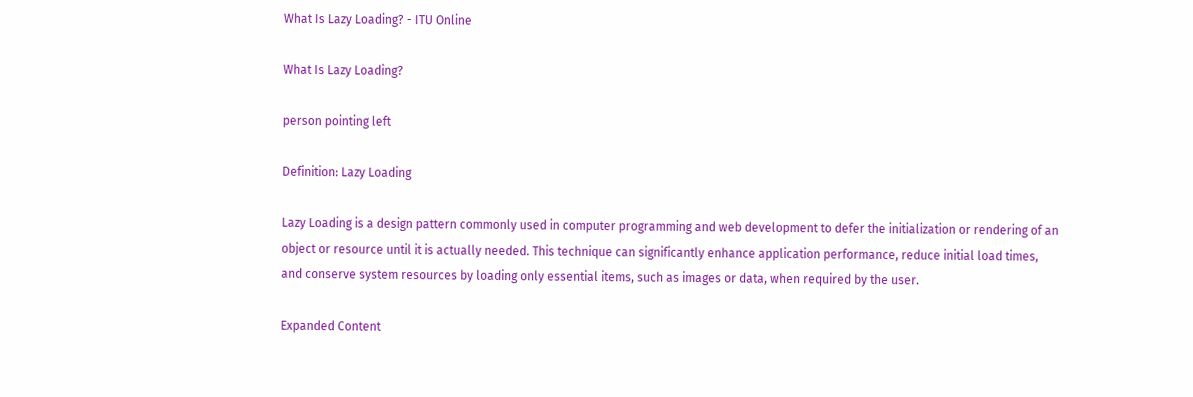What Is Lazy Loading? - ITU Online

What Is Lazy Loading?

person pointing left

Definition: Lazy Loading

Lazy Loading is a design pattern commonly used in computer programming and web development to defer the initialization or rendering of an object or resource until it is actually needed. This technique can significantly enhance application performance, reduce initial load times, and conserve system resources by loading only essential items, such as images or data, when required by the user.

Expanded Content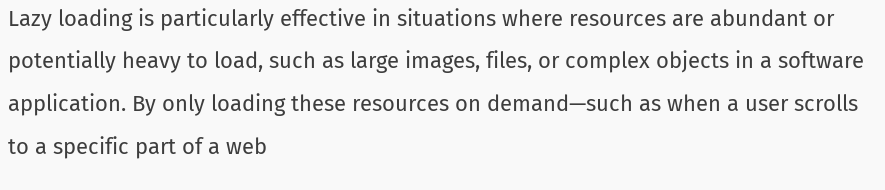Lazy loading is particularly effective in situations where resources are abundant or potentially heavy to load, such as large images, files, or complex objects in a software application. By only loading these resources on demand—such as when a user scrolls to a specific part of a web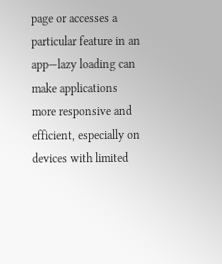page or accesses a particular feature in an app—lazy loading can make applications more responsive and efficient, especially on devices with limited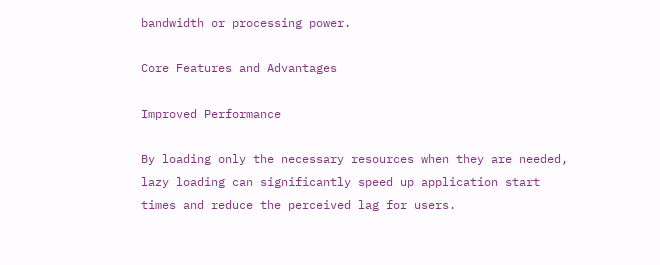bandwidth or processing power.

Core Features and Advantages

Improved Performance

By loading only the necessary resources when they are needed, lazy loading can significantly speed up application start times and reduce the perceived lag for users.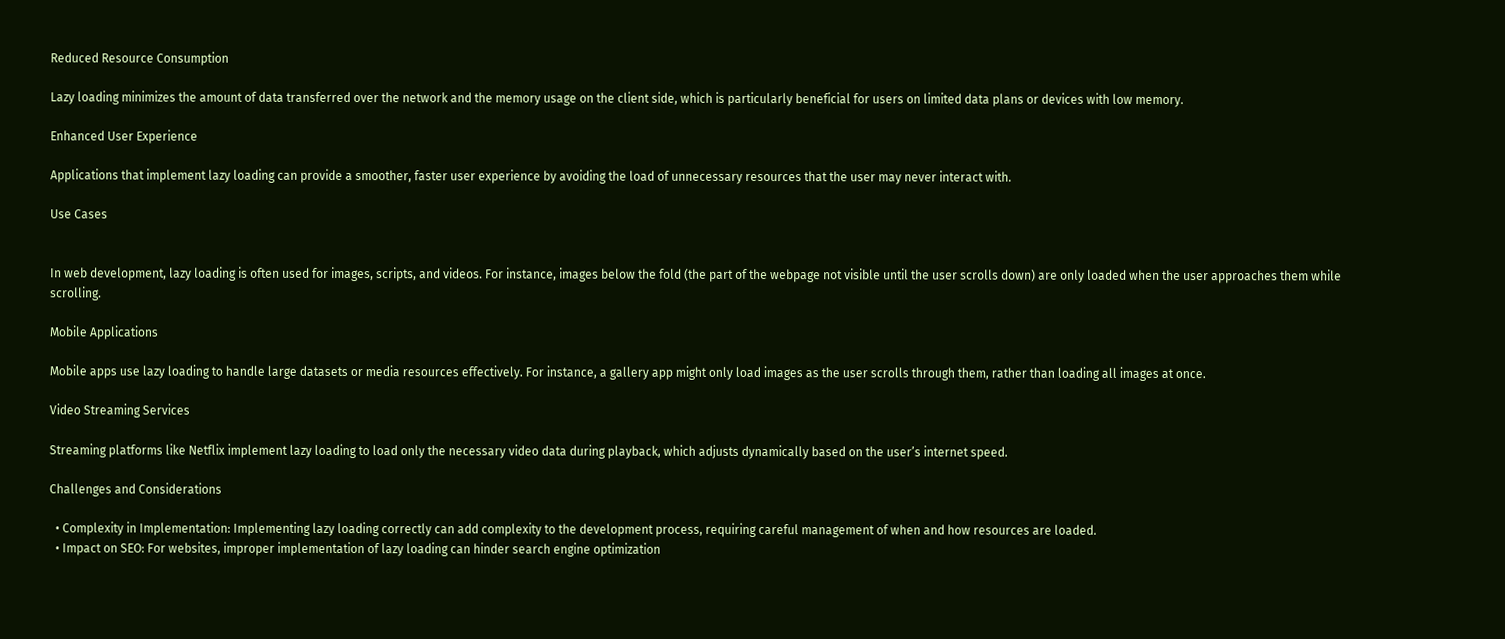Reduced Resource Consumption

Lazy loading minimizes the amount of data transferred over the network and the memory usage on the client side, which is particularly beneficial for users on limited data plans or devices with low memory.

Enhanced User Experience

Applications that implement lazy loading can provide a smoother, faster user experience by avoiding the load of unnecessary resources that the user may never interact with.

Use Cases


In web development, lazy loading is often used for images, scripts, and videos. For instance, images below the fold (the part of the webpage not visible until the user scrolls down) are only loaded when the user approaches them while scrolling.

Mobile Applications

Mobile apps use lazy loading to handle large datasets or media resources effectively. For instance, a gallery app might only load images as the user scrolls through them, rather than loading all images at once.

Video Streaming Services

Streaming platforms like Netflix implement lazy loading to load only the necessary video data during playback, which adjusts dynamically based on the user’s internet speed.

Challenges and Considerations

  • Complexity in Implementation: Implementing lazy loading correctly can add complexity to the development process, requiring careful management of when and how resources are loaded.
  • Impact on SEO: For websites, improper implementation of lazy loading can hinder search engine optimization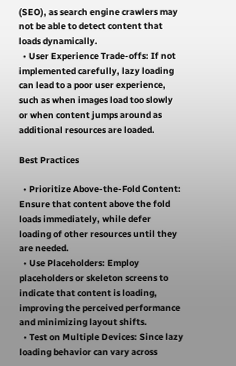(SEO), as search engine crawlers may not be able to detect content that loads dynamically.
  • User Experience Trade-offs: If not implemented carefully, lazy loading can lead to a poor user experience, such as when images load too slowly or when content jumps around as additional resources are loaded.

Best Practices

  • Prioritize Above-the-Fold Content: Ensure that content above the fold loads immediately, while defer loading of other resources until they are needed.
  • Use Placeholders: Employ placeholders or skeleton screens to indicate that content is loading, improving the perceived performance and minimizing layout shifts.
  • Test on Multiple Devices: Since lazy loading behavior can vary across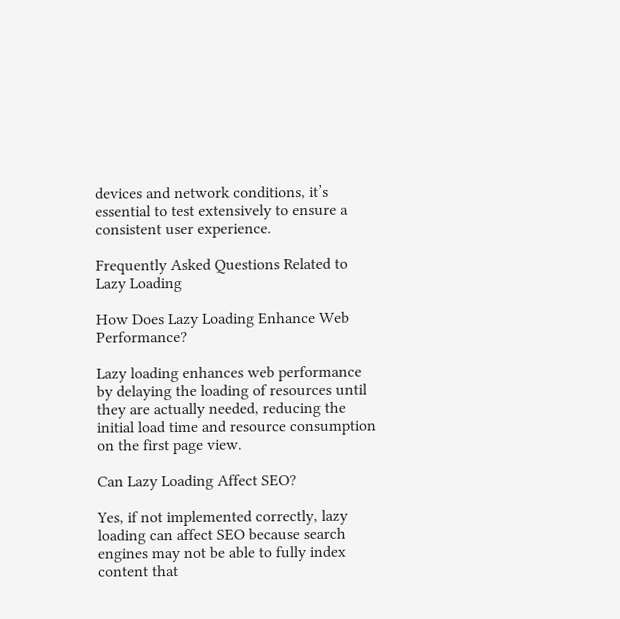devices and network conditions, it’s essential to test extensively to ensure a consistent user experience.

Frequently Asked Questions Related to Lazy Loading

How Does Lazy Loading Enhance Web Performance?

Lazy loading enhances web performance by delaying the loading of resources until they are actually needed, reducing the initial load time and resource consumption on the first page view.

Can Lazy Loading Affect SEO?

Yes, if not implemented correctly, lazy loading can affect SEO because search engines may not be able to fully index content that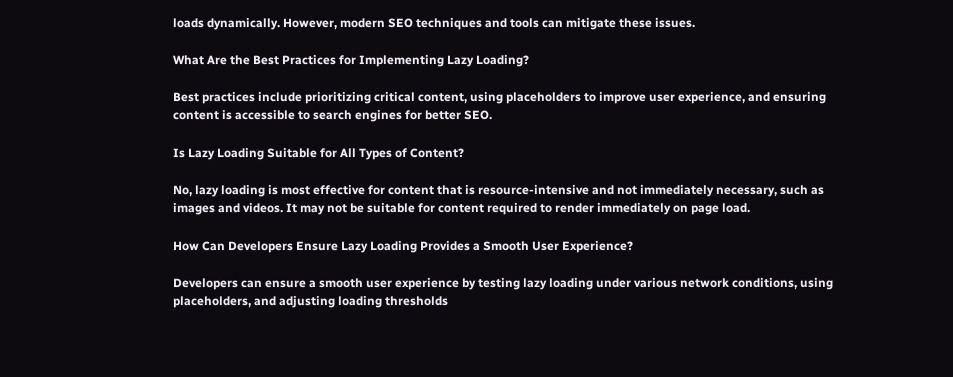loads dynamically. However, modern SEO techniques and tools can mitigate these issues.

What Are the Best Practices for Implementing Lazy Loading?

Best practices include prioritizing critical content, using placeholders to improve user experience, and ensuring content is accessible to search engines for better SEO.

Is Lazy Loading Suitable for All Types of Content?

No, lazy loading is most effective for content that is resource-intensive and not immediately necessary, such as images and videos. It may not be suitable for content required to render immediately on page load.

How Can Developers Ensure Lazy Loading Provides a Smooth User Experience?

Developers can ensure a smooth user experience by testing lazy loading under various network conditions, using placeholders, and adjusting loading thresholds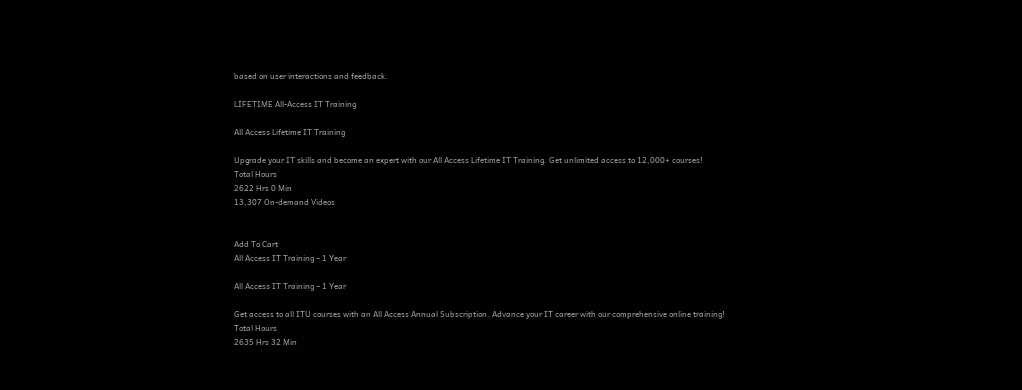based on user interactions and feedback.

LIFETIME All-Access IT Training

All Access Lifetime IT Training

Upgrade your IT skills and become an expert with our All Access Lifetime IT Training. Get unlimited access to 12,000+ courses!
Total Hours
2622 Hrs 0 Min
13,307 On-demand Videos


Add To Cart
All Access IT Training – 1 Year

All Access IT Training – 1 Year

Get access to all ITU courses with an All Access Annual Subscription. Advance your IT career with our comprehensive online training!
Total Hours
2635 Hrs 32 Min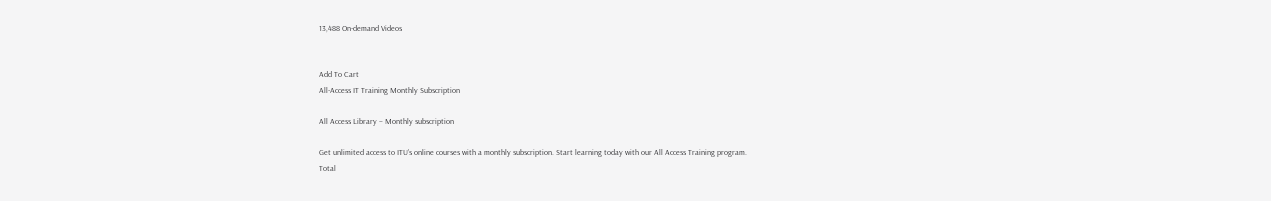13,488 On-demand Videos


Add To Cart
All-Access IT Training Monthly Subscription

All Access Library – Monthly subscription

Get unlimited access to ITU’s online courses with a monthly subscription. Start learning today with our All Access Training program.
Total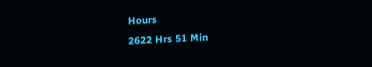Hours
2622 Hrs 51 Min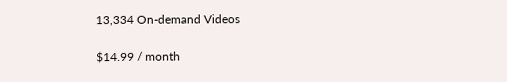13,334 On-demand Videos

$14.99 / month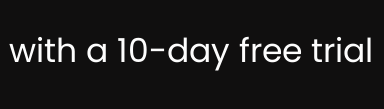with a 10-day free trial